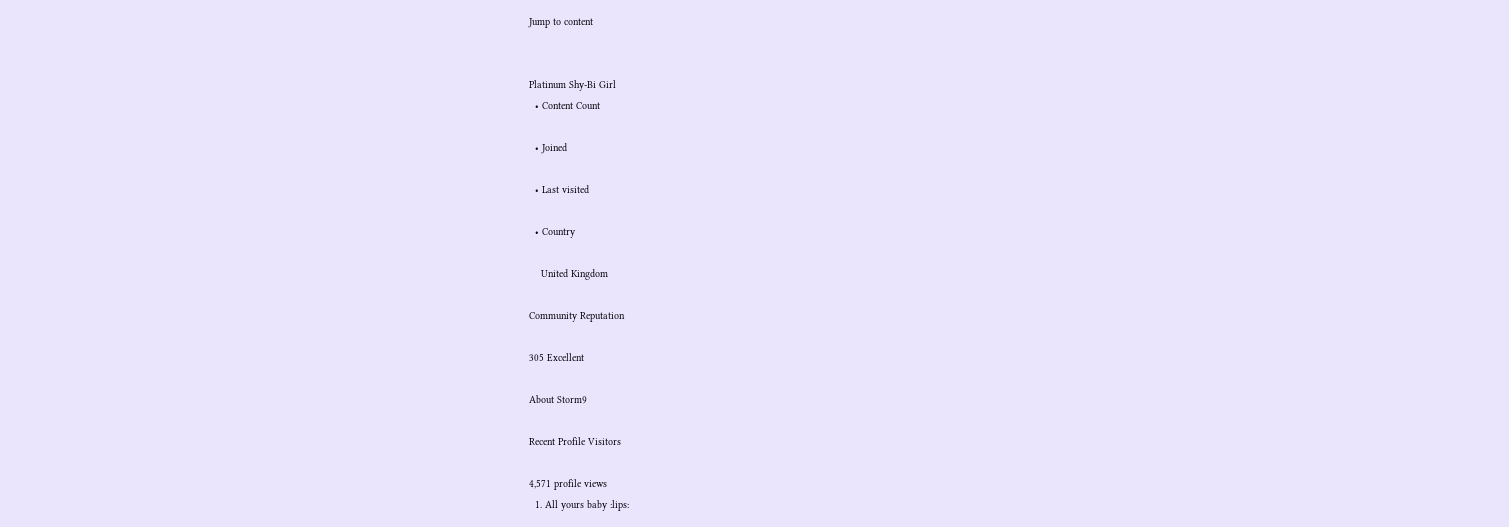Jump to content


Platinum Shy-Bi Girl
  • Content Count

  • Joined

  • Last visited

  • Country

    United Kingdom

Community Reputation

305 Excellent

About Storm9

Recent Profile Visitors

4,571 profile views
  1. All yours baby :lips: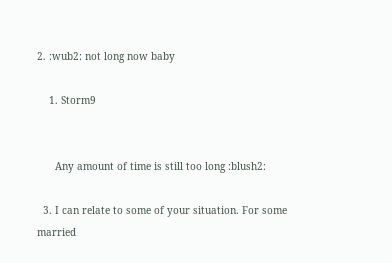2. :wub2: not long now baby

    1. Storm9


      Any amount of time is still too long :blush2:

  3. I can relate to some of your situation. For some married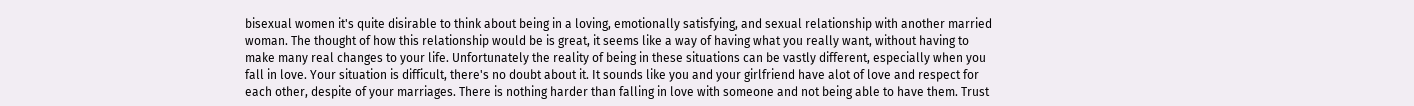bisexual women it's quite disirable to think about being in a loving, emotionally satisfying, and sexual relationship with another married woman. The thought of how this relationship would be is great, it seems like a way of having what you really want, without having to make many real changes to your life. Unfortunately the reality of being in these situations can be vastly different, especially when you fall in love. Your situation is difficult, there's no doubt about it. It sounds like you and your girlfriend have alot of love and respect for each other, despite of your marriages. There is nothing harder than falling in love with someone and not being able to have them. Trust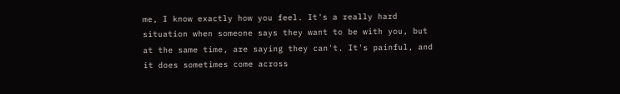me, I know exactly how you feel. It's a really hard situation when someone says they want to be with you, but at the same time, are saying they can't. It's painful, and it does sometimes come across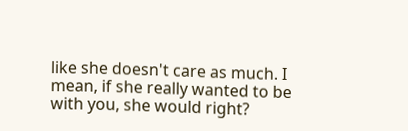like she doesn't care as much. I mean, if she really wanted to be with you, she would right?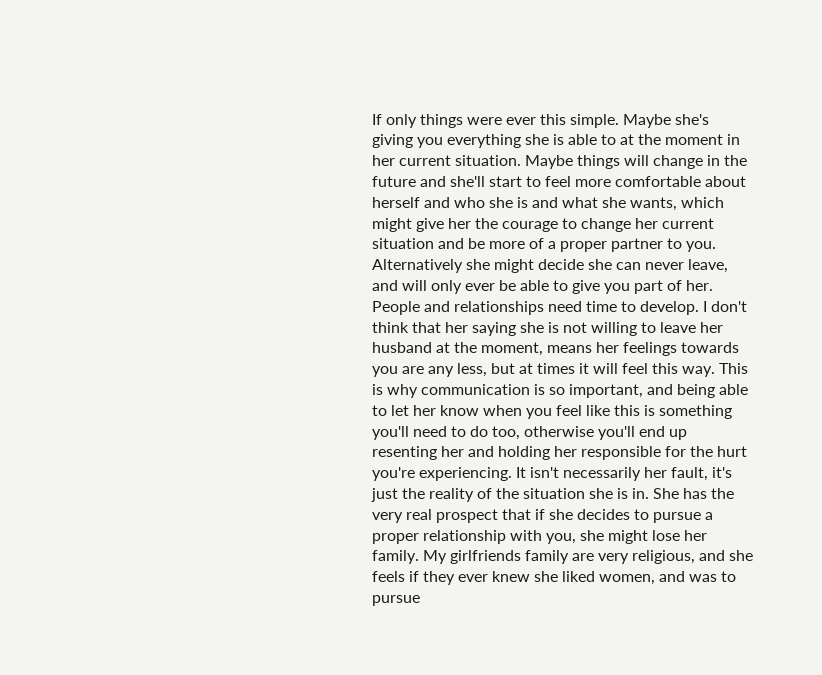If only things were ever this simple. Maybe she's giving you everything she is able to at the moment in her current situation. Maybe things will change in the future and she'll start to feel more comfortable about herself and who she is and what she wants, which might give her the courage to change her current situation and be more of a proper partner to you. Alternatively she might decide she can never leave, and will only ever be able to give you part of her. People and relationships need time to develop. I don't think that her saying she is not willing to leave her husband at the moment, means her feelings towards you are any less, but at times it will feel this way. This is why communication is so important, and being able to let her know when you feel like this is something you'll need to do too, otherwise you'll end up resenting her and holding her responsible for the hurt you're experiencing. It isn't necessarily her fault, it's just the reality of the situation she is in. She has the very real prospect that if she decides to pursue a proper relationship with you, she might lose her family. My girlfriends family are very religious, and she feels if they ever knew she liked women, and was to pursue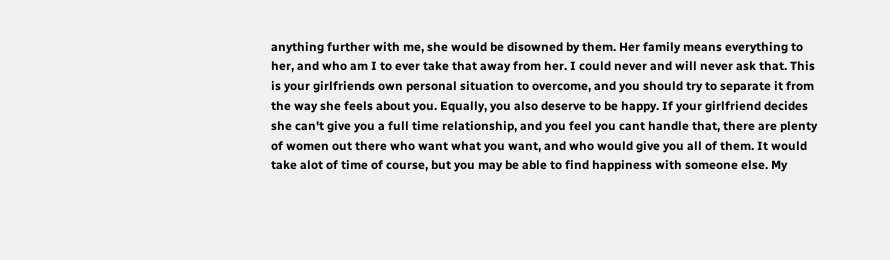anything further with me, she would be disowned by them. Her family means everything to her, and who am I to ever take that away from her. I could never and will never ask that. This is your girlfriends own personal situation to overcome, and you should try to separate it from the way she feels about you. Equally, you also deserve to be happy. If your girlfriend decides she can't give you a full time relationship, and you feel you cant handle that, there are plenty of women out there who want what you want, and who would give you all of them. It would take alot of time of course, but you may be able to find happiness with someone else. My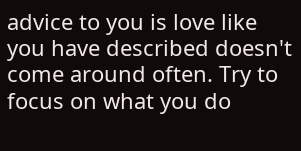advice to you is love like you have described doesn't come around often. Try to focus on what you do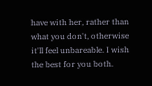have with her, rather than what you don't, otherwise it'll feel unbareable. I wish the best for you both.